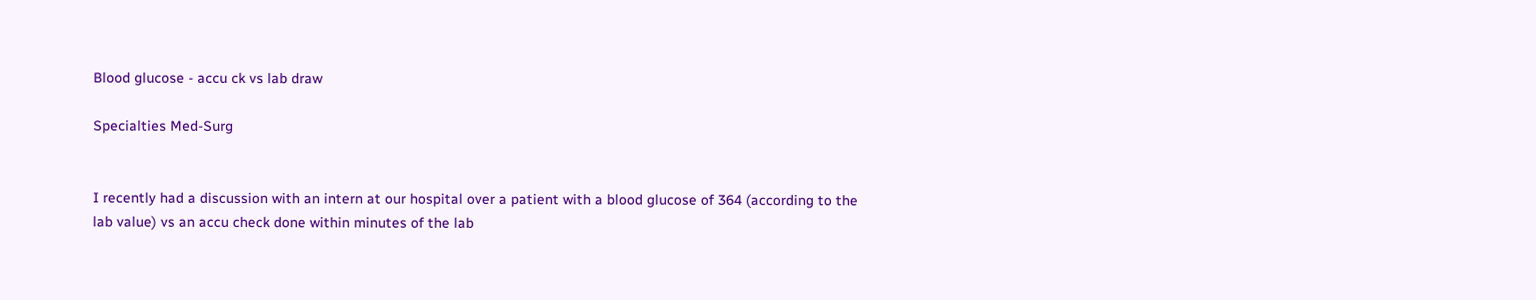Blood glucose - accu ck vs lab draw

Specialties Med-Surg


I recently had a discussion with an intern at our hospital over a patient with a blood glucose of 364 (according to the lab value) vs an accu check done within minutes of the lab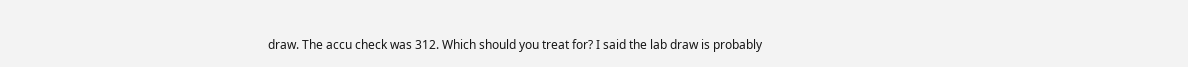draw. The accu check was 312. Which should you treat for? I said the lab draw is probably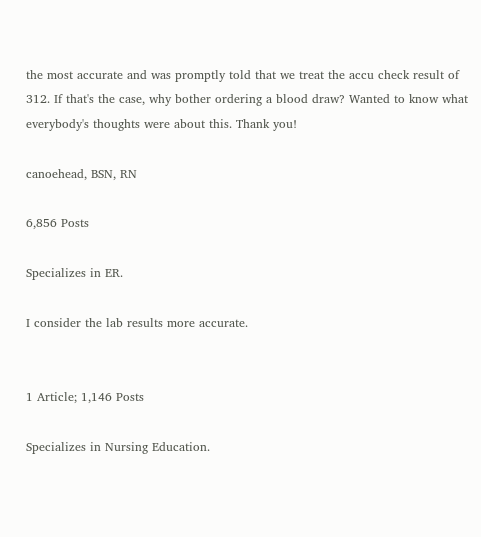the most accurate and was promptly told that we treat the accu check result of 312. If that's the case, why bother ordering a blood draw? Wanted to know what everybody's thoughts were about this. Thank you!

canoehead, BSN, RN

6,856 Posts

Specializes in ER.

I consider the lab results more accurate.


1 Article; 1,146 Posts

Specializes in Nursing Education.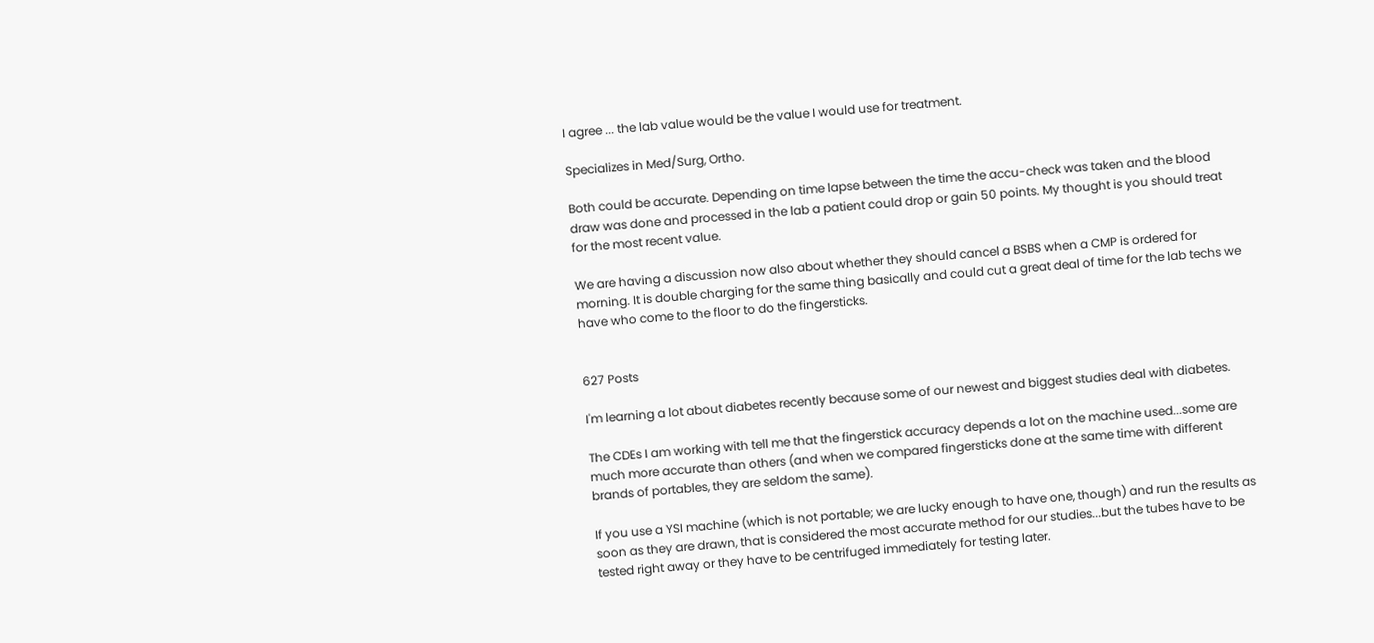I agree ... the lab value would be the value I would use for treatment.

Specializes in Med/Surg, Ortho.

Both could be accurate. Depending on time lapse between the time the accu-check was taken and the blood draw was done and processed in the lab a patient could drop or gain 50 points. My thought is you should treat for the most recent value.

We are having a discussion now also about whether they should cancel a BSBS when a CMP is ordered for morning. It is double charging for the same thing basically and could cut a great deal of time for the lab techs we have who come to the floor to do the fingersticks.


627 Posts

I'm learning a lot about diabetes recently because some of our newest and biggest studies deal with diabetes.

The CDEs I am working with tell me that the fingerstick accuracy depends a lot on the machine used...some are much more accurate than others (and when we compared fingersticks done at the same time with different brands of portables, they are seldom the same).

If you use a YSI machine (which is not portable; we are lucky enough to have one, though) and run the results as soon as they are drawn, that is considered the most accurate method for our studies...but the tubes have to be tested right away or they have to be centrifuged immediately for testing later.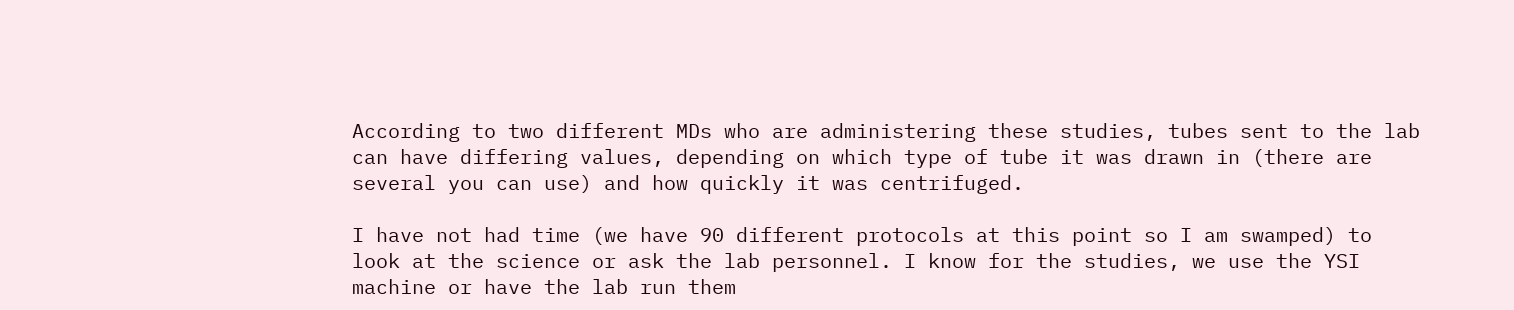According to two different MDs who are administering these studies, tubes sent to the lab can have differing values, depending on which type of tube it was drawn in (there are several you can use) and how quickly it was centrifuged.

I have not had time (we have 90 different protocols at this point so I am swamped) to look at the science or ask the lab personnel. I know for the studies, we use the YSI machine or have the lab run them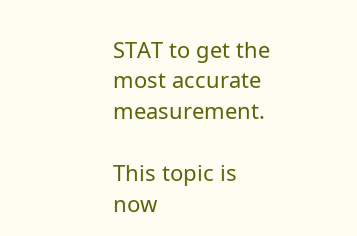STAT to get the most accurate measurement.

This topic is now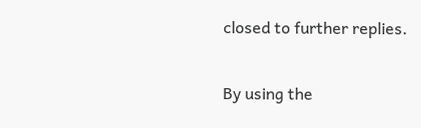closed to further replies.

By using the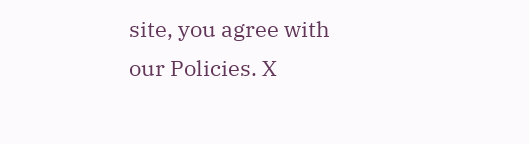site, you agree with our Policies. X